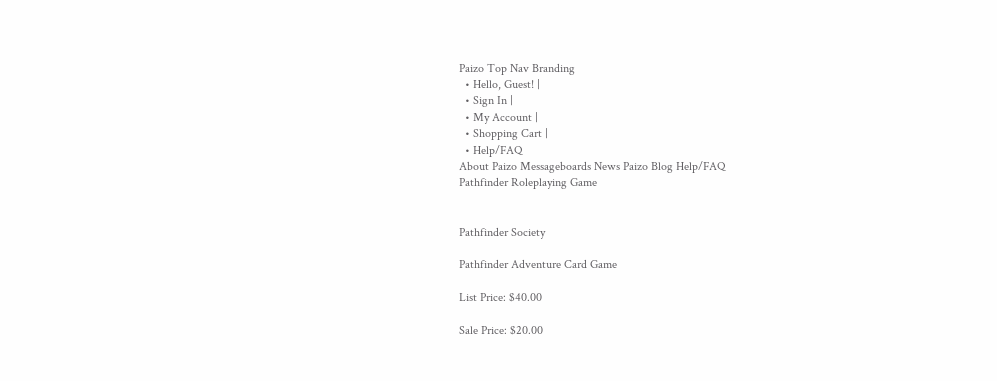Paizo Top Nav Branding
  • Hello, Guest! |
  • Sign In |
  • My Account |
  • Shopping Cart |
  • Help/FAQ
About Paizo Messageboards News Paizo Blog Help/FAQ
Pathfinder Roleplaying Game


Pathfinder Society

Pathfinder Adventure Card Game

List Price: $40.00

Sale Price: $20.00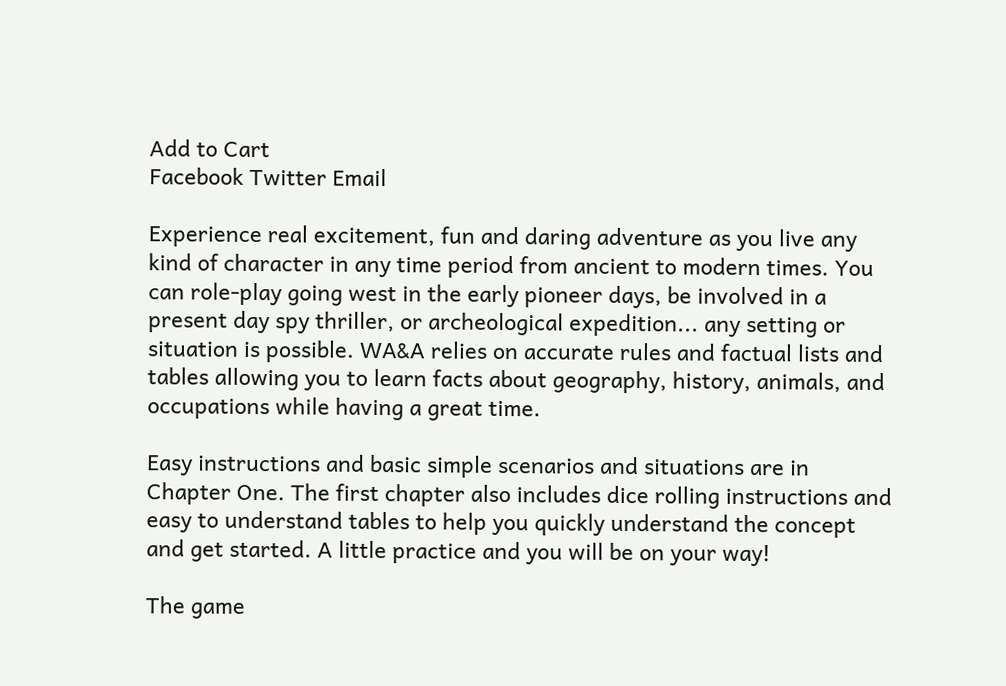Add to Cart
Facebook Twitter Email

Experience real excitement, fun and daring adventure as you live any kind of character in any time period from ancient to modern times. You can role-play going west in the early pioneer days, be involved in a present day spy thriller, or archeological expedition... any setting or situation is possible. WA&A relies on accurate rules and factual lists and tables allowing you to learn facts about geography, history, animals, and occupations while having a great time.

Easy instructions and basic simple scenarios and situations are in Chapter One. The first chapter also includes dice rolling instructions and easy to understand tables to help you quickly understand the concept and get started. A little practice and you will be on your way!

The game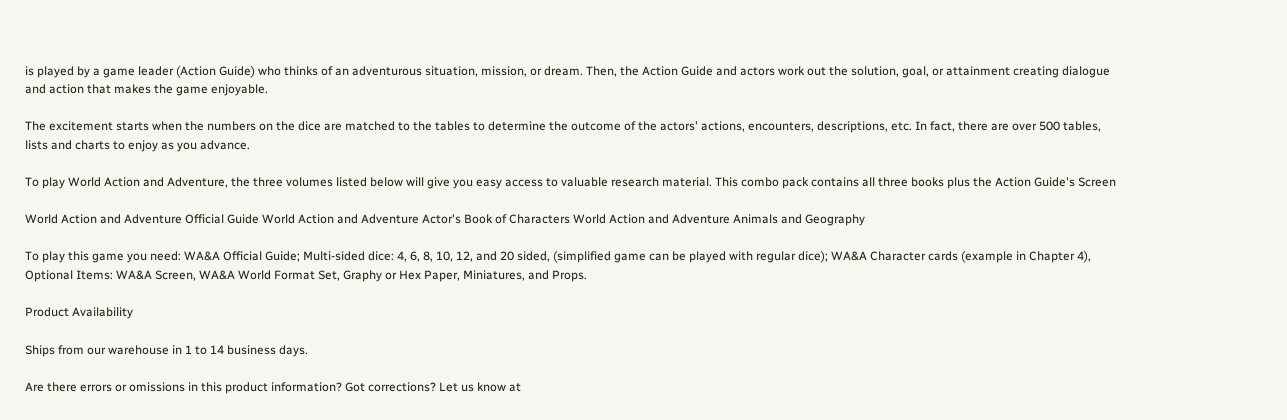is played by a game leader (Action Guide) who thinks of an adventurous situation, mission, or dream. Then, the Action Guide and actors work out the solution, goal, or attainment creating dialogue and action that makes the game enjoyable.

The excitement starts when the numbers on the dice are matched to the tables to determine the outcome of the actors' actions, encounters, descriptions, etc. In fact, there are over 500 tables, lists and charts to enjoy as you advance.

To play World Action and Adventure, the three volumes listed below will give you easy access to valuable research material. This combo pack contains all three books plus the Action Guide's Screen

World Action and Adventure Official Guide World Action and Adventure Actor's Book of Characters World Action and Adventure Animals and Geography

To play this game you need: WA&A Official Guide; Multi-sided dice: 4, 6, 8, 10, 12, and 20 sided, (simplified game can be played with regular dice); WA&A Character cards (example in Chapter 4), Optional Items: WA&A Screen, WA&A World Format Set, Graphy or Hex Paper, Miniatures, and Props.

Product Availability

Ships from our warehouse in 1 to 14 business days.

Are there errors or omissions in this product information? Got corrections? Let us know at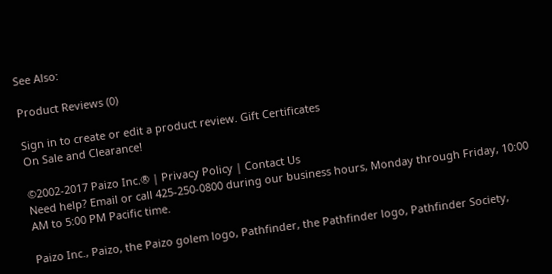See Also:

Product Reviews (0)

Sign in to create or edit a product review. Gift Certificates
On Sale and Clearance!

©2002-2017 Paizo Inc.® | Privacy Policy | Contact Us
Need help? Email or call 425-250-0800 during our business hours, Monday through Friday, 10:00 AM to 5:00 PM Pacific time.

Paizo Inc., Paizo, the Paizo golem logo, Pathfinder, the Pathfinder logo, Pathfinder Society,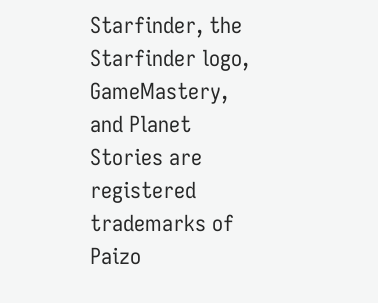Starfinder, the Starfinder logo, GameMastery, and Planet Stories are registered trademarks of Paizo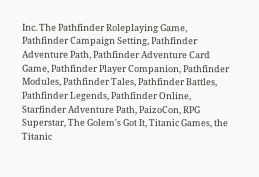Inc. The Pathfinder Roleplaying Game, Pathfinder Campaign Setting, Pathfinder Adventure Path, Pathfinder Adventure Card Game, Pathfinder Player Companion, Pathfinder Modules, Pathfinder Tales, Pathfinder Battles, Pathfinder Legends, Pathfinder Online, Starfinder Adventure Path, PaizoCon, RPG Superstar, The Golem's Got It, Titanic Games, the Titanic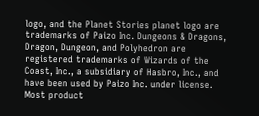logo, and the Planet Stories planet logo are trademarks of Paizo Inc. Dungeons & Dragons, Dragon, Dungeon, and Polyhedron are registered trademarks of Wizards of the Coast, Inc., a subsidiary of Hasbro, Inc., and have been used by Paizo Inc. under license. Most product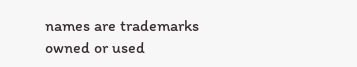names are trademarks owned or used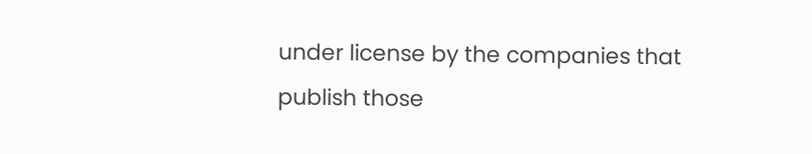under license by the companies that publish those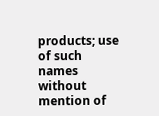products; use of such names without mention of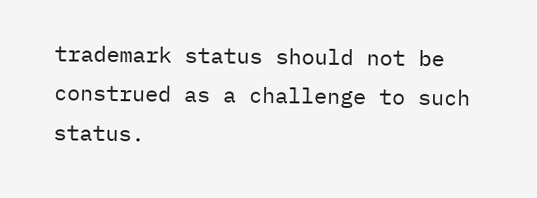trademark status should not be construed as a challenge to such status.